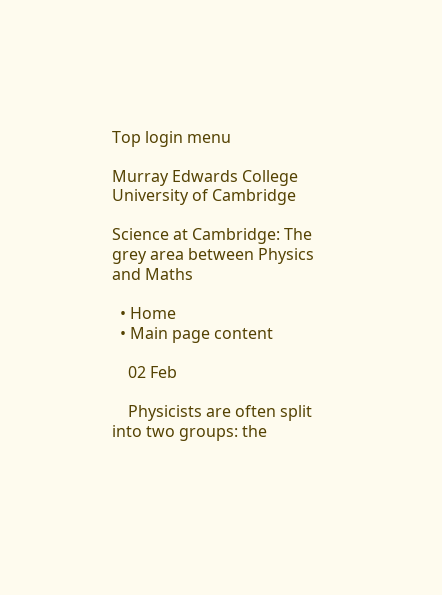Top login menu

Murray Edwards College
University of Cambridge

Science at Cambridge: The grey area between Physics and Maths

  • Home
  • Main page content

    02 Feb

    Physicists are often split into two groups: the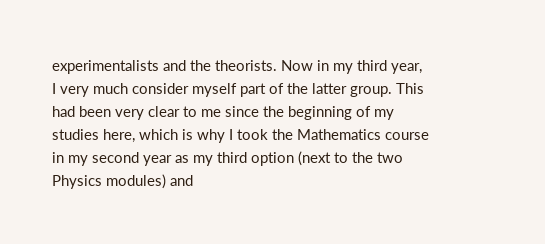experimentalists and the theorists. Now in my third year, I very much consider myself part of the latter group. This had been very clear to me since the beginning of my studies here, which is why I took the Mathematics course in my second year as my third option (next to the two Physics modules) and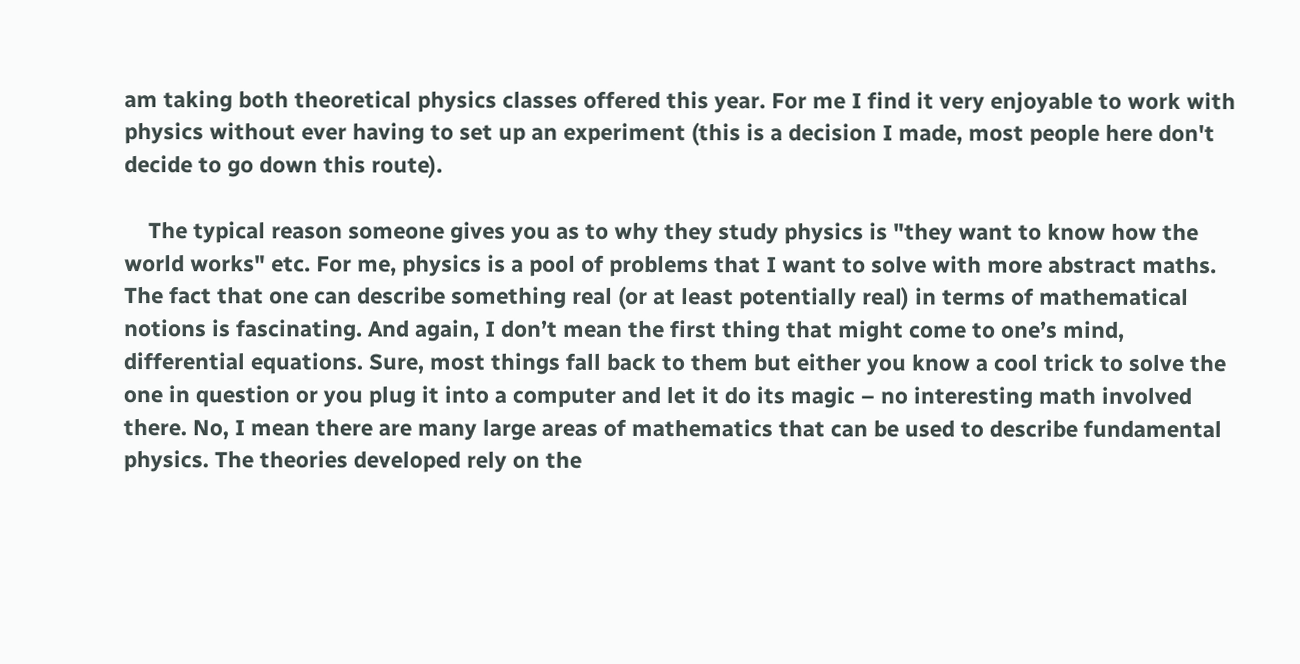am taking both theoretical physics classes offered this year. For me I find it very enjoyable to work with physics without ever having to set up an experiment (this is a decision I made, most people here don't decide to go down this route).

    The typical reason someone gives you as to why they study physics is "they want to know how the world works" etc. For me, physics is a pool of problems that I want to solve with more abstract maths. The fact that one can describe something real (or at least potentially real) in terms of mathematical notions is fascinating. And again, I don’t mean the first thing that might come to one’s mind, differential equations. Sure, most things fall back to them but either you know a cool trick to solve the one in question or you plug it into a computer and let it do its magic – no interesting math involved there. No, I mean there are many large areas of mathematics that can be used to describe fundamental physics. The theories developed rely on the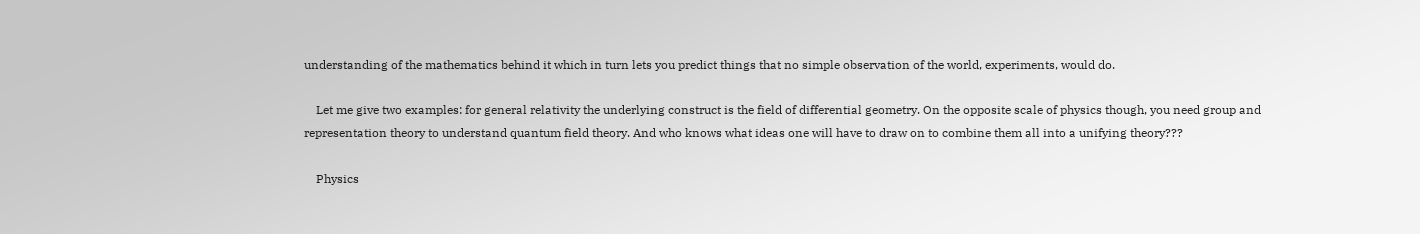understanding of the mathematics behind it which in turn lets you predict things that no simple observation of the world, experiments, would do.

    Let me give two examples: for general relativity the underlying construct is the field of differential geometry. On the opposite scale of physics though, you need group and representation theory to understand quantum field theory. And who knows what ideas one will have to draw on to combine them all into a unifying theory???

    Physics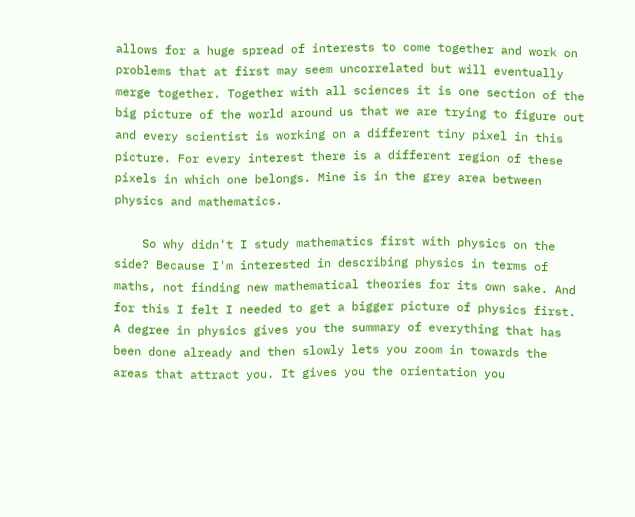allows for a huge spread of interests to come together and work on problems that at first may seem uncorrelated but will eventually merge together. Together with all sciences it is one section of the big picture of the world around us that we are trying to figure out and every scientist is working on a different tiny pixel in this picture. For every interest there is a different region of these pixels in which one belongs. Mine is in the grey area between physics and mathematics.

    So why didn't I study mathematics first with physics on the side? Because I'm interested in describing physics in terms of maths, not finding new mathematical theories for its own sake. And for this I felt I needed to get a bigger picture of physics first. A degree in physics gives you the summary of everything that has been done already and then slowly lets you zoom in towards the areas that attract you. It gives you the orientation you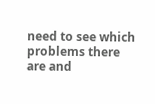need to see which problems there are and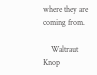where they are coming from.

    Waltraut Knop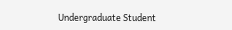Undergraduate Student